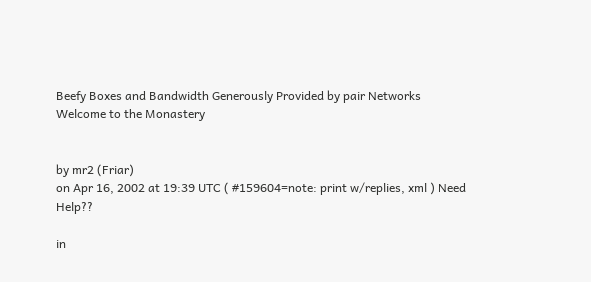Beefy Boxes and Bandwidth Generously Provided by pair Networks
Welcome to the Monastery


by mr2 (Friar)
on Apr 16, 2002 at 19:39 UTC ( #159604=note: print w/replies, xml ) Need Help??

in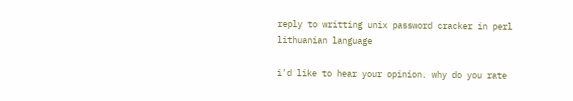reply to writting unix password cracker in perl lithuanian language

i'd like to hear your opinion. why do you rate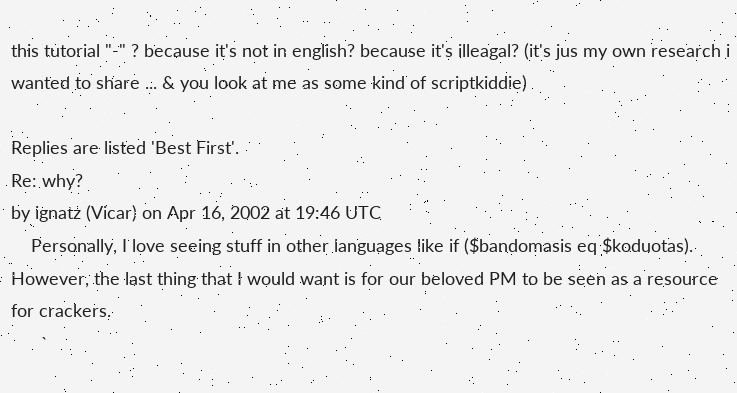this tutorial "-" ? because it's not in english? because it's illeagal? (it's jus my own research i wanted to share ... & you look at me as some kind of scriptkiddie)

Replies are listed 'Best First'.
Re: why?
by ignatz (Vicar) on Apr 16, 2002 at 19:46 UTC
    Personally, I love seeing stuff in other languages like if ($bandomasis eq $koduotas). However, the last thing that I would want is for our beloved PM to be seen as a resource for crackers.
      `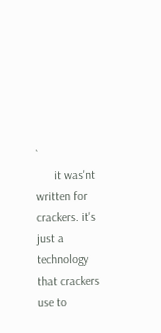`
      it was'nt written for crackers. it's just a technology that crackers use to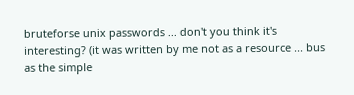bruteforse unix passwords ... don't you think it's interesting? (it was written by me not as a resource ... bus as the simple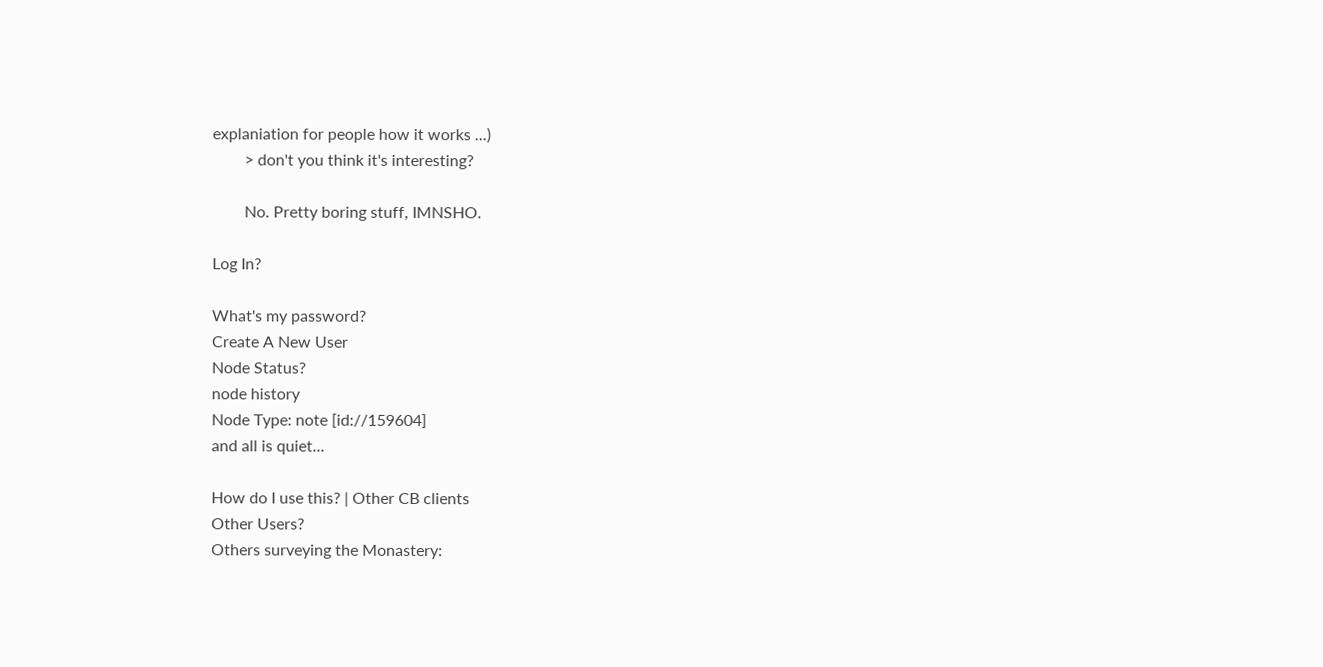explaniation for people how it works ...)
        > don't you think it's interesting?

        No. Pretty boring stuff, IMNSHO.

Log In?

What's my password?
Create A New User
Node Status?
node history
Node Type: note [id://159604]
and all is quiet...

How do I use this? | Other CB clients
Other Users?
Others surveying the Monastery: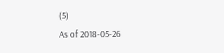(5)
As of 2018-05-26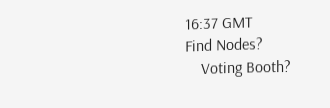16:37 GMT
Find Nodes?
    Voting Booth?